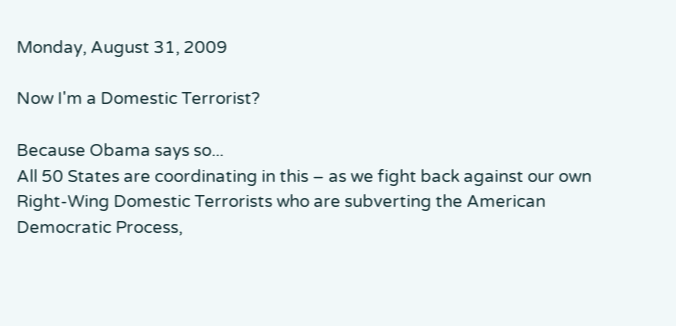Monday, August 31, 2009

Now I'm a Domestic Terrorist?

Because Obama says so...
All 50 States are coordinating in this – as we fight back against our own Right-Wing Domestic Terrorists who are subverting the American Democratic Process,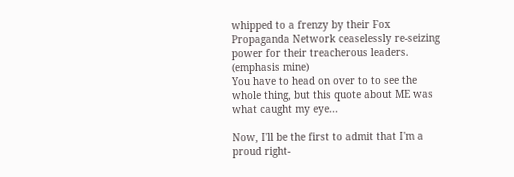whipped to a frenzy by their Fox Propaganda Network ceaselessly re-seizing power for their treacherous leaders. (emphasis mine)
You have to head on over to to see the whole thing, but this quote about ME was what caught my eye...

Now, I'll be the first to admit that I'm a proud right-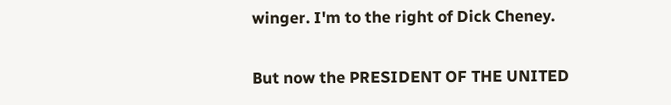winger. I'm to the right of Dick Cheney.

But now the PRESIDENT OF THE UNITED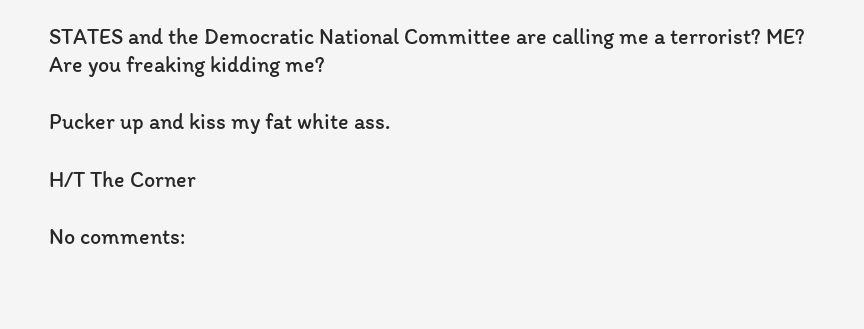STATES and the Democratic National Committee are calling me a terrorist? ME? Are you freaking kidding me?

Pucker up and kiss my fat white ass.

H/T The Corner

No comments: